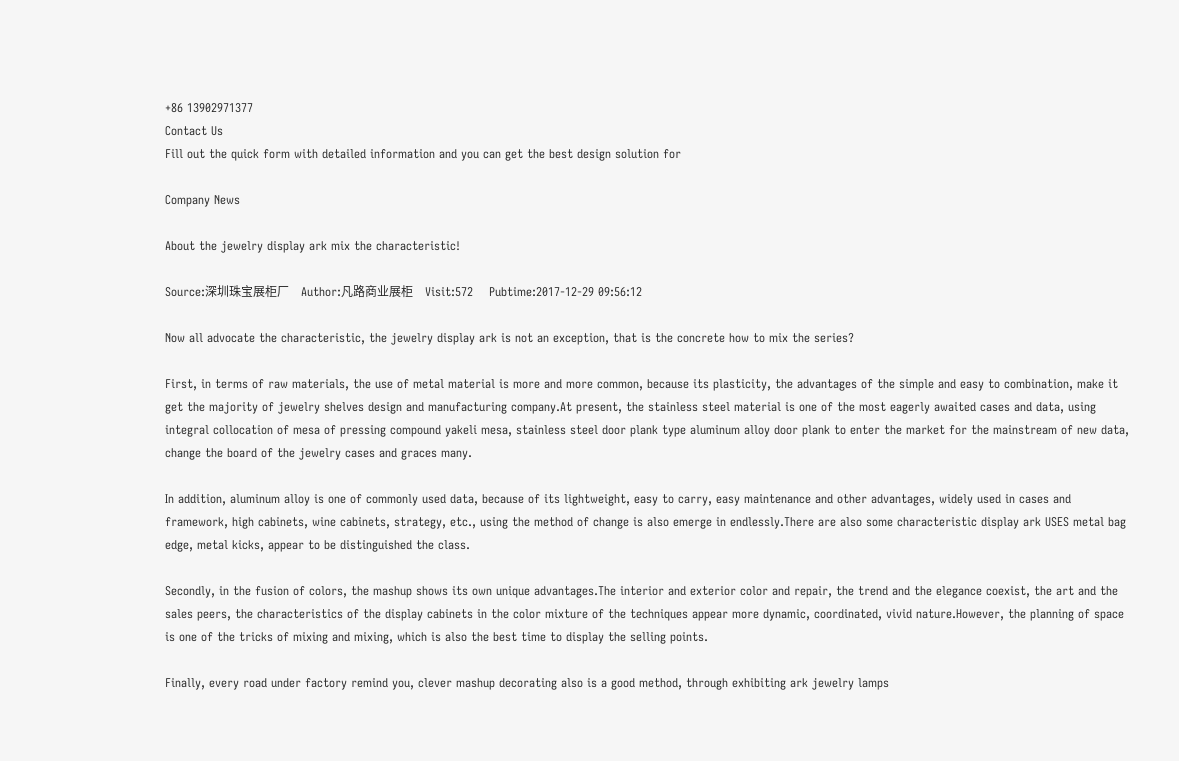+86 13902971377
Contact Us
Fill out the quick form with detailed information and you can get the best design solution for

Company News

About the jewelry display ark mix the characteristic!

Source:深圳珠宝展柜厂    Author:凡路商业展柜    Visit:572    Pubtime:2017-12-29 09:56:12

Now all advocate the characteristic, the jewelry display ark is not an exception, that is the concrete how to mix the series?

First, in terms of raw materials, the use of metal material is more and more common, because its plasticity, the advantages of the simple and easy to combination, make it get the majority of jewelry shelves design and manufacturing company.At present, the stainless steel material is one of the most eagerly awaited cases and data, using integral collocation of mesa of pressing compound yakeli mesa, stainless steel door plank type aluminum alloy door plank to enter the market for the mainstream of new data, change the board of the jewelry cases and graces many.

In addition, aluminum alloy is one of commonly used data, because of its lightweight, easy to carry, easy maintenance and other advantages, widely used in cases and framework, high cabinets, wine cabinets, strategy, etc., using the method of change is also emerge in endlessly.There are also some characteristic display ark USES metal bag edge, metal kicks, appear to be distinguished the class.

Secondly, in the fusion of colors, the mashup shows its own unique advantages.The interior and exterior color and repair, the trend and the elegance coexist, the art and the sales peers, the characteristics of the display cabinets in the color mixture of the techniques appear more dynamic, coordinated, vivid nature.However, the planning of space is one of the tricks of mixing and mixing, which is also the best time to display the selling points.

Finally, every road under factory remind you, clever mashup decorating also is a good method, through exhibiting ark jewelry lamps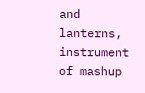and lanterns, instrument of mashup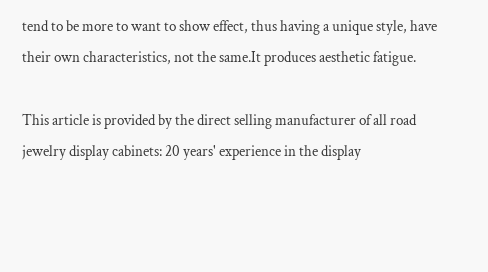tend to be more to want to show effect, thus having a unique style, have their own characteristics, not the same.It produces aesthetic fatigue.

This article is provided by the direct selling manufacturer of all road jewelry display cabinets: 20 years' experience in the display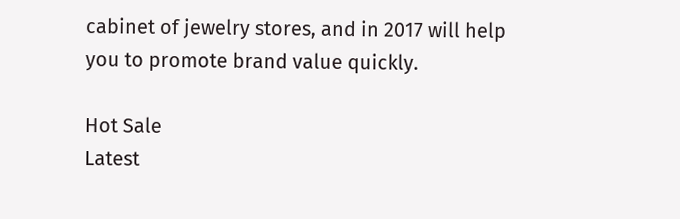cabinet of jewelry stores, and in 2017 will help you to promote brand value quickly.

Hot Sale
Latest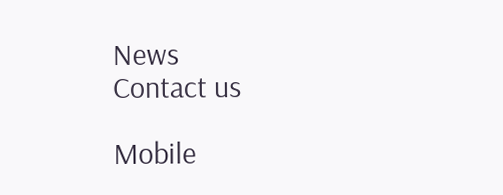News
Contact us

Mobile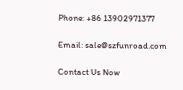Phone: +86 13902971377

Email: sale@szfunroad.com

Contact Us Now